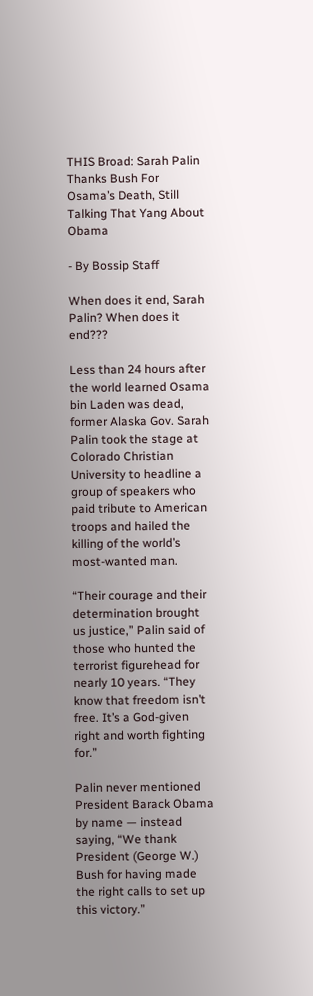THIS Broad: Sarah Palin Thanks Bush For Osama’s Death, Still Talking That Yang About Obama

- By Bossip Staff

When does it end, Sarah Palin? When does it end???

Less than 24 hours after the world learned Osama bin Laden was dead, former Alaska Gov. Sarah Palin took the stage at Colorado Christian University to headline a group of speakers who paid tribute to American troops and hailed the killing of the world’s most-wanted man.

“Their courage and their determination brought us justice,” Palin said of those who hunted the terrorist figurehead for nearly 10 years. “They know that freedom isn’t free. It’s a God-given right and worth fighting for.”

Palin never mentioned President Barack Obama by name — instead saying, “We thank President (George W.) Bush for having made the right calls to set up this victory.”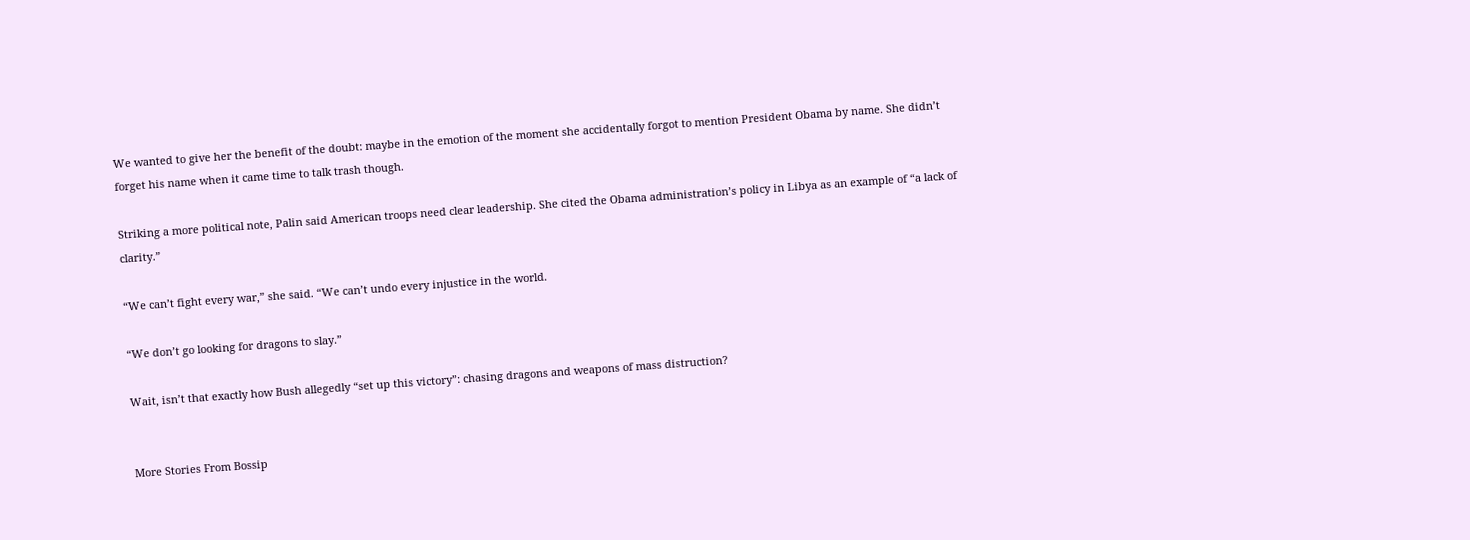We wanted to give her the benefit of the doubt: maybe in the emotion of the moment she accidentally forgot to mention President Obama by name. She didn’t forget his name when it came time to talk trash though.

Striking a more political note, Palin said American troops need clear leadership. She cited the Obama administration’s policy in Libya as an example of “a lack of clarity.”

“We can’t fight every war,” she said. “We can’t undo every injustice in the world.

“We don’t go looking for dragons to slay.”

Wait, isn’t that exactly how Bush allegedly “set up this victory”: chasing dragons and weapons of mass distruction?


More Stories From Bossip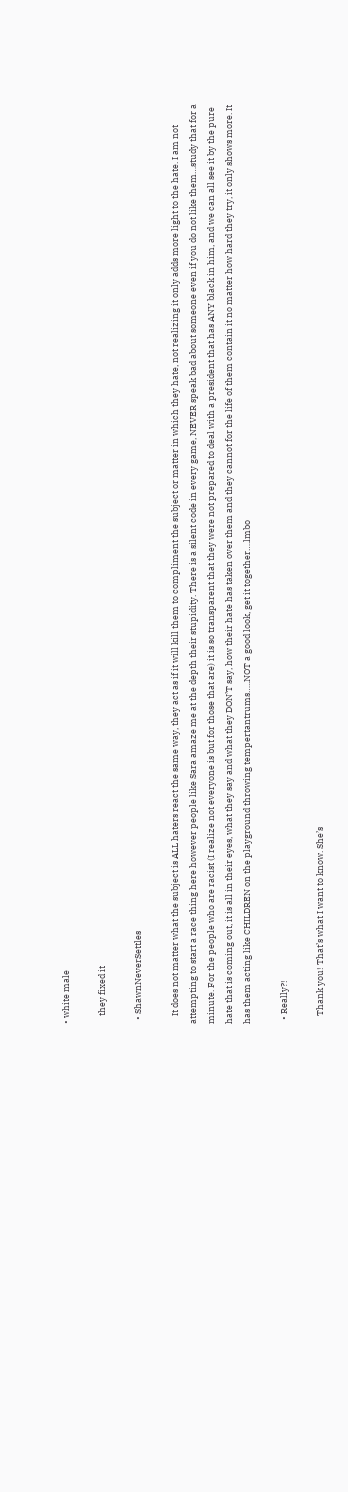• white male

    they fixed it

  • ShawnNeverSettles

    It does not matter what the subject is ALL haters react the same way, they act as if it will kill them to compliment the subject or matter in which they hate, not realizing it only adds more light to the hate. I am not attempting to start a race thing here however people like Sara amaze me at the depth their stupidity. There is a silent code in every game, NEVER speak bad about someone even if you do not like them…study that for a minute. For the people who are racist (I realize not everyone is but for those that are) it is so transparent that they were not prepared to deal with a president that has ANY black in him, and we can all see it by the pure hate that is coming out, it is all in their eyes, what they say and what they DON’T say, how their hate has taken over them and they cannot for the life of them contain it no matter how hard they try, it only shows more. It has them acting like CHILDREN on the playground throwing tempertantrums…..NOT a good look, get it together….lmbo

  • Really?!

    Thank you! That’s what I want to know. She’s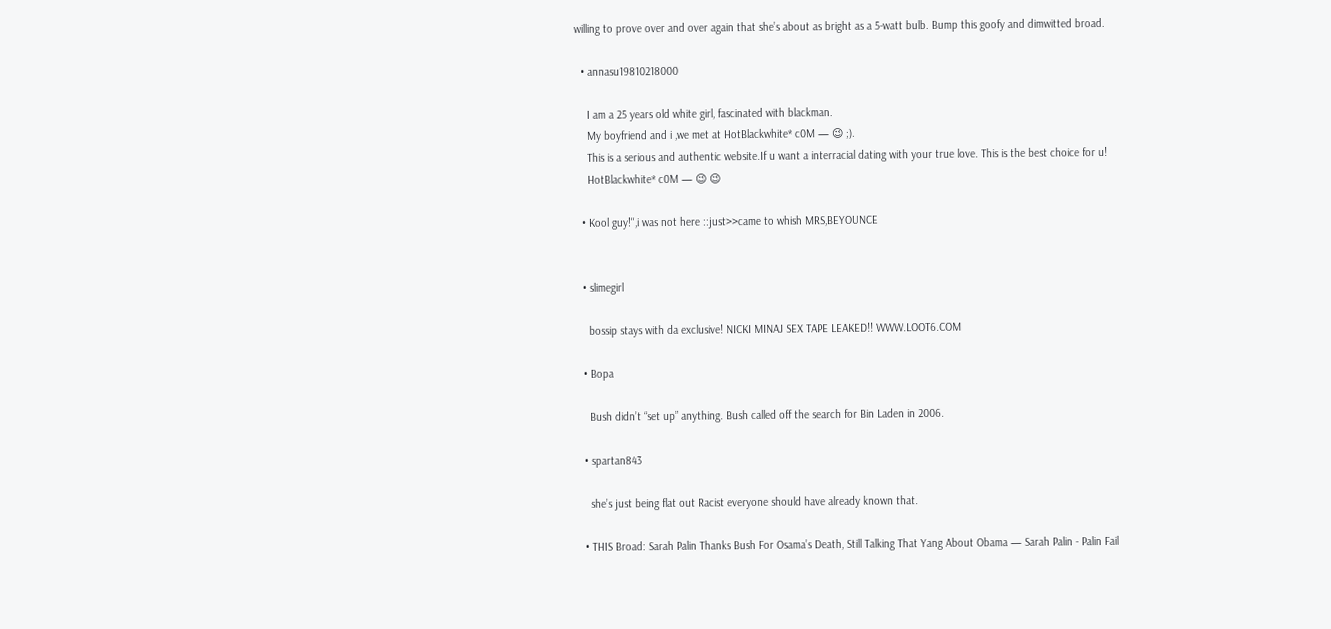willing to prove over and over again that she’s about as bright as a 5-watt bulb. Bump this goofy and dimwitted broad.

  • annasu19810218000

    I am a 25 years old white girl, fascinated with blackman.
    My boyfriend and i ,we met at HotBlackwhite* c0M — 😉 ;).
    This is a serious and authentic website.If u want a interracial dating with your true love. This is the best choice for u!
    HotBlackwhite* c0M — 😉 😉

  • Kool guy!'',i was not here ::just>>came to whish MRS,BEYOUNCE


  • slimegirl

    bossip stays with da exclusive! NICKI MINAJ SEX TAPE LEAKED!! WWW.LOOT6.COM

  • Bopa

    Bush didn’t “set up” anything. Bush called off the search for Bin Laden in 2006.

  • spartan843

    she’s just being flat out Racist everyone should have already known that.

  • THIS Broad: Sarah Palin Thanks Bush For Osama’s Death, Still Talking That Yang About Obama — Sarah Palin - Palin Fail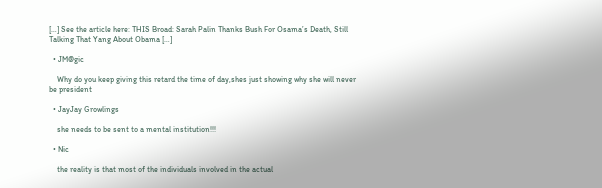[…] See the article here: THIS Broad: Sarah Palin Thanks Bush For Osama’s Death, Still Talking That Yang About Obama […]

  • JM@gic

    Why do you keep giving this retard the time of day,shes just showing why she will never be president

  • JayJay Growlings

    she needs to be sent to a mental institution!!!

  • Nic

    the reality is that most of the individuals involved in the actual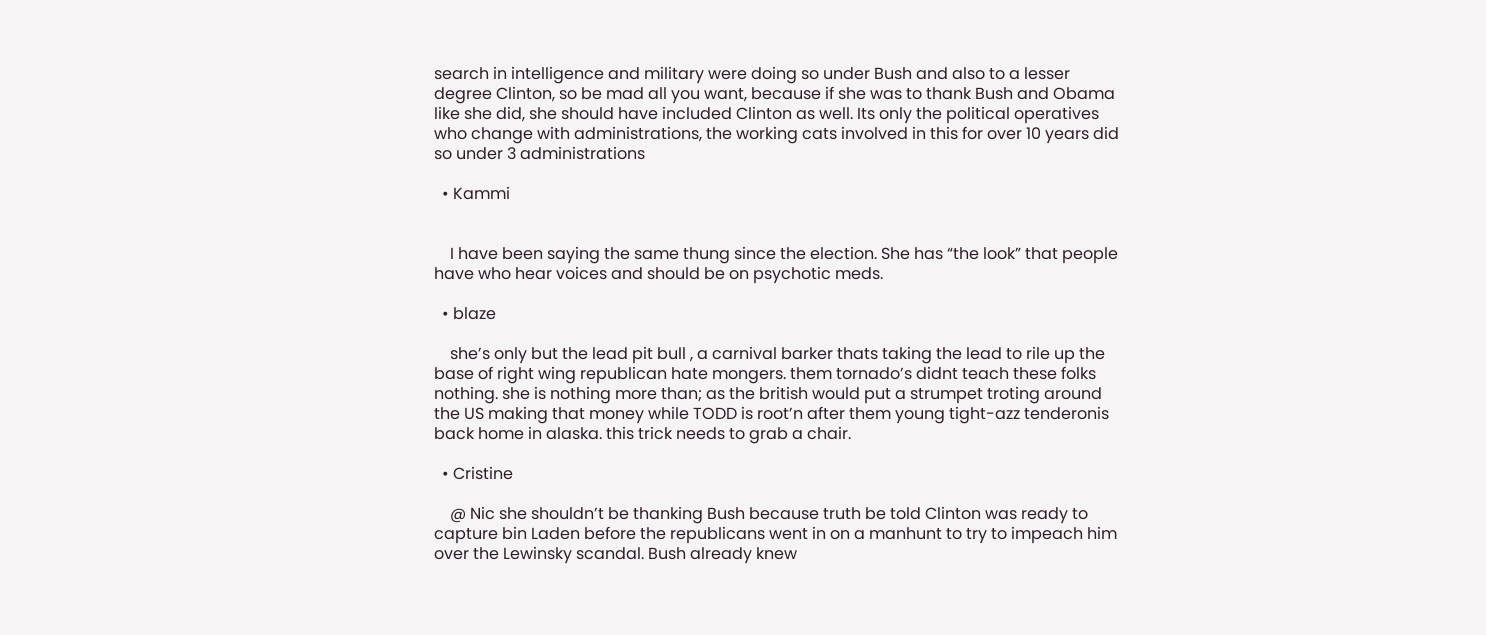search in intelligence and military were doing so under Bush and also to a lesser degree Clinton, so be mad all you want, because if she was to thank Bush and Obama like she did, she should have included Clinton as well. Its only the political operatives who change with administrations, the working cats involved in this for over 10 years did so under 3 administrations

  • Kammi


    I have been saying the same thung since the election. She has “the look” that people have who hear voices and should be on psychotic meds.

  • blaze

    she’s only but the lead pit bull , a carnival barker thats taking the lead to rile up the base of right wing republican hate mongers. them tornado’s didnt teach these folks nothing. she is nothing more than; as the british would put a strumpet troting around the US making that money while TODD is root’n after them young tight-azz tenderonis back home in alaska. this trick needs to grab a chair.

  • Cristine

    @ Nic she shouldn’t be thanking Bush because truth be told Clinton was ready to capture bin Laden before the republicans went in on a manhunt to try to impeach him over the Lewinsky scandal. Bush already knew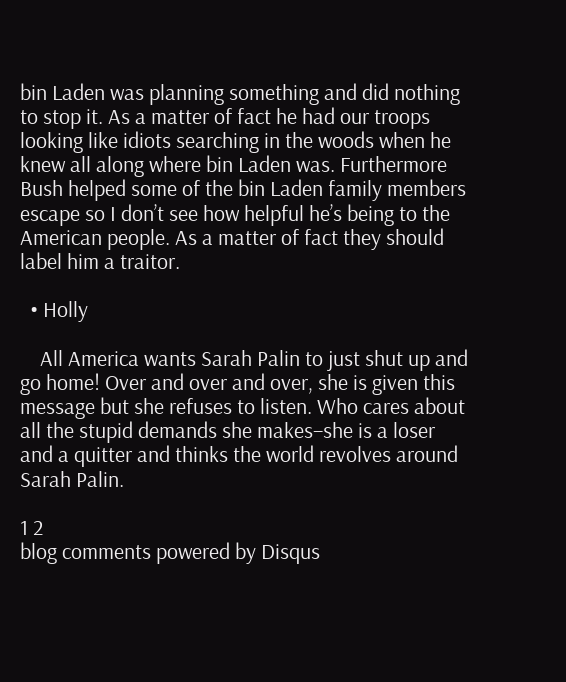bin Laden was planning something and did nothing to stop it. As a matter of fact he had our troops looking like idiots searching in the woods when he knew all along where bin Laden was. Furthermore Bush helped some of the bin Laden family members escape so I don’t see how helpful he’s being to the American people. As a matter of fact they should label him a traitor.

  • Holly

    All America wants Sarah Palin to just shut up and go home! Over and over and over, she is given this message but she refuses to listen. Who cares about all the stupid demands she makes–she is a loser and a quitter and thinks the world revolves around Sarah Palin.

1 2
blog comments powered by Disqus